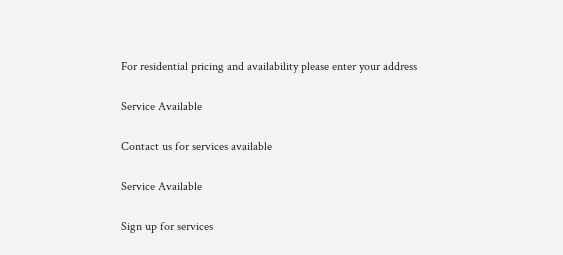For residential pricing and availability please enter your address

Service Available

Contact us for services available

Service Available

Sign up for services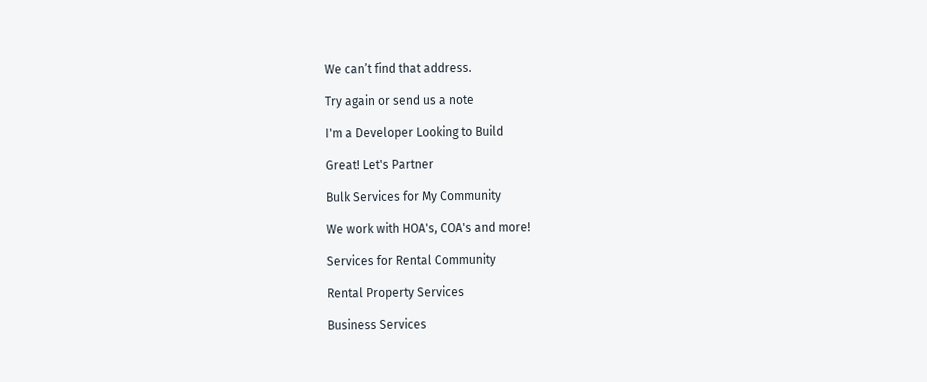We can’t find that address.

Try again or send us a note

I'm a Developer Looking to Build

Great! Let's Partner

Bulk Services for My Community

We work with HOA's, COA's and more!

Services for Rental Community

Rental Property Services

Business Services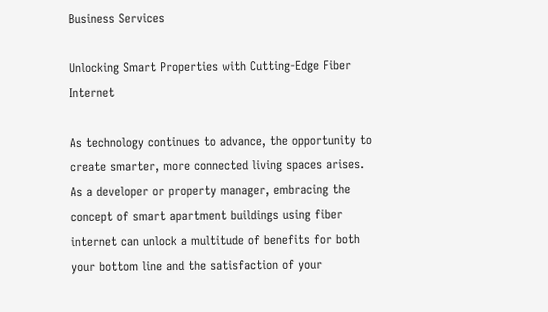Business Services

Unlocking Smart Properties with Cutting-Edge Fiber Internet

As technology continues to advance, the opportunity to create smarter, more connected living spaces arises. As a developer or property manager, embracing the concept of smart apartment buildings using fiber internet can unlock a multitude of benefits for both your bottom line and the satisfaction of your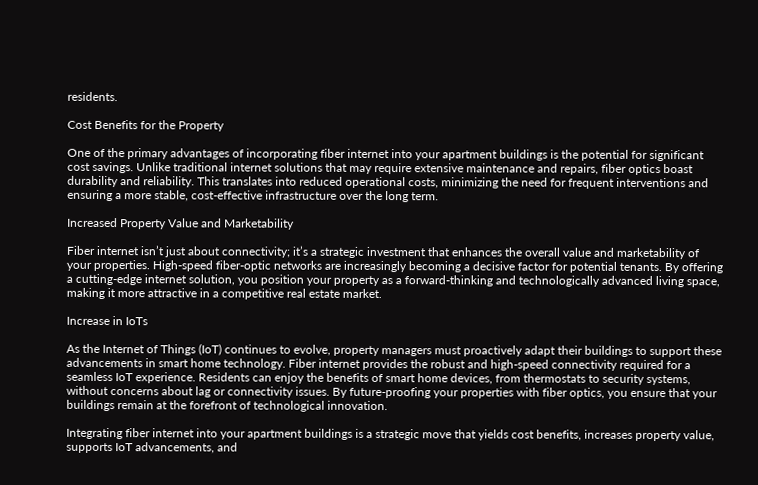residents.

Cost Benefits for the Property

One of the primary advantages of incorporating fiber internet into your apartment buildings is the potential for significant cost savings. Unlike traditional internet solutions that may require extensive maintenance and repairs, fiber optics boast durability and reliability. This translates into reduced operational costs, minimizing the need for frequent interventions and ensuring a more stable, cost-effective infrastructure over the long term.

Increased Property Value and Marketability

Fiber internet isn’t just about connectivity; it’s a strategic investment that enhances the overall value and marketability of your properties. High-speed fiber-optic networks are increasingly becoming a decisive factor for potential tenants. By offering a cutting-edge internet solution, you position your property as a forward-thinking and technologically advanced living space, making it more attractive in a competitive real estate market.

Increase in IoTs

As the Internet of Things (IoT) continues to evolve, property managers must proactively adapt their buildings to support these advancements in smart home technology. Fiber internet provides the robust and high-speed connectivity required for a seamless IoT experience. Residents can enjoy the benefits of smart home devices, from thermostats to security systems, without concerns about lag or connectivity issues. By future-proofing your properties with fiber optics, you ensure that your buildings remain at the forefront of technological innovation.

Integrating fiber internet into your apartment buildings is a strategic move that yields cost benefits, increases property value, supports IoT advancements, and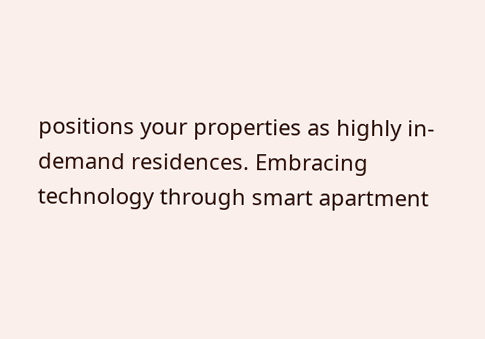positions your properties as highly in-demand residences. Embracing technology through smart apartment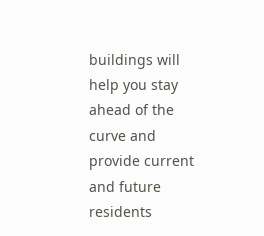buildings will help you stay ahead of the curve and provide current and future residents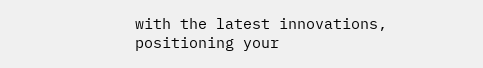with the latest innovations, positioning your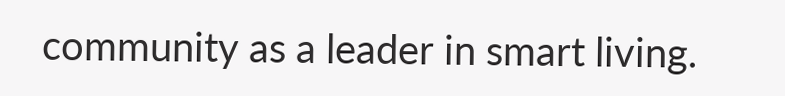community as a leader in smart living.